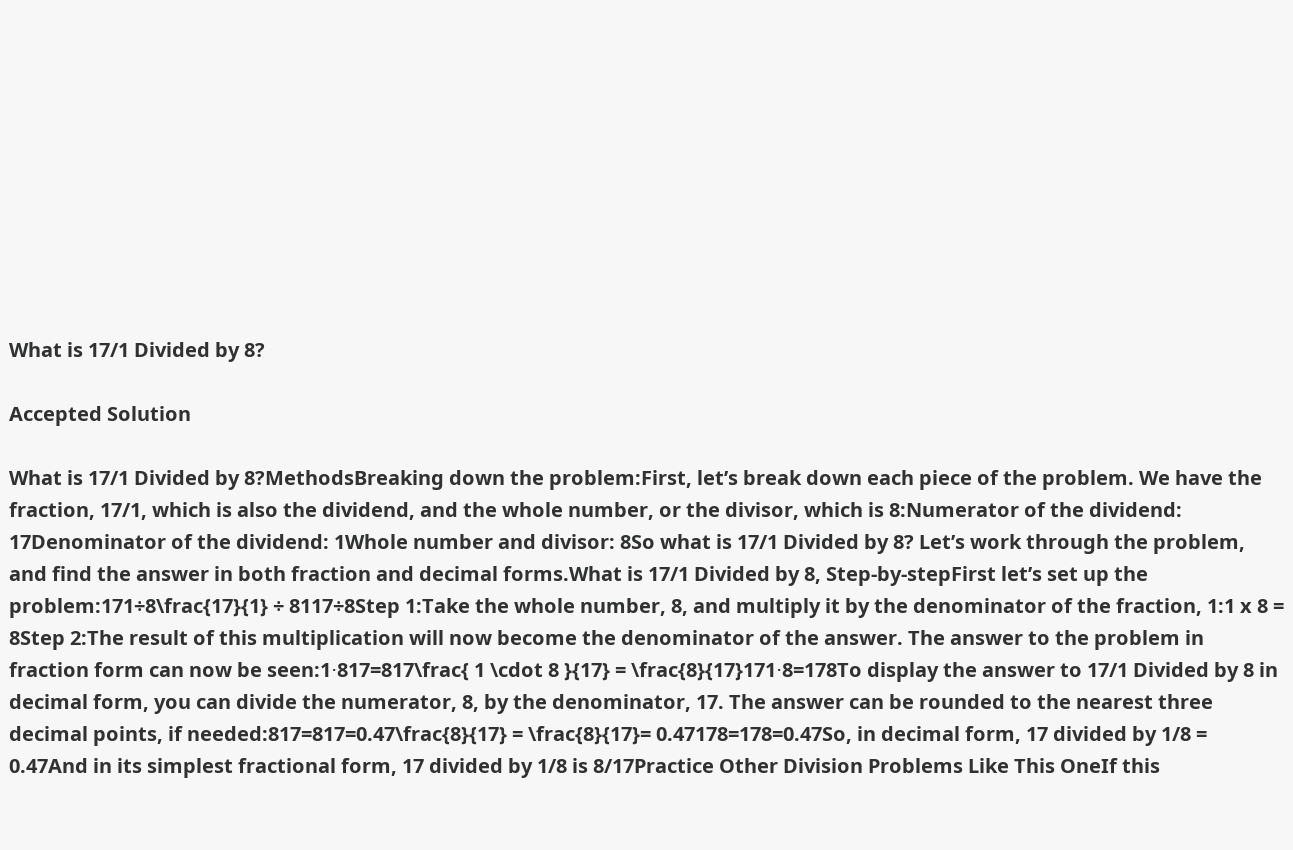What is 17/1 Divided by 8?

Accepted Solution

What is 17/1 Divided by 8?MethodsBreaking down the problem:First, let’s break down each piece of the problem. We have the fraction, 17/1, which is also the dividend, and the whole number, or the divisor, which is 8:Numerator of the dividend: 17Denominator of the dividend: 1Whole number and divisor: 8So what is 17/1 Divided by 8? Let’s work through the problem, and find the answer in both fraction and decimal forms.What is 17/1 Divided by 8, Step-by-stepFirst let’s set up the problem:171÷8\frac{17}{1} ÷ 8117÷8Step 1:Take the whole number, 8, and multiply it by the denominator of the fraction, 1:1 x 8 = 8Step 2:The result of this multiplication will now become the denominator of the answer. The answer to the problem in fraction form can now be seen:1⋅817=817\frac{ 1 \cdot 8 }{17} = \frac{8}{17}171⋅8=178To display the answer to 17/1 Divided by 8 in decimal form, you can divide the numerator, 8, by the denominator, 17. The answer can be rounded to the nearest three decimal points, if needed:817=817=0.47\frac{8}{17} = \frac{8}{17}= 0.47178=178=0.47So, in decimal form, 17 divided by 1/8 = 0.47And in its simplest fractional form, 17 divided by 1/8 is 8/17Practice Other Division Problems Like This OneIf this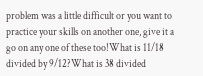problem was a little difficult or you want to practice your skills on another one, give it a go on any one of these too!What is 11/18 divided by 9/12?What is 38 divided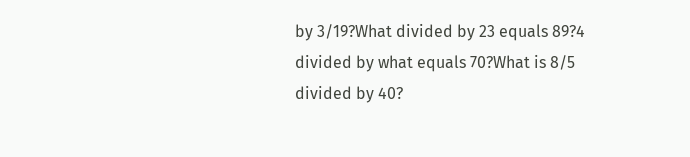by 3/19?What divided by 23 equals 89?4 divided by what equals 70?What is 8/5 divided by 40?